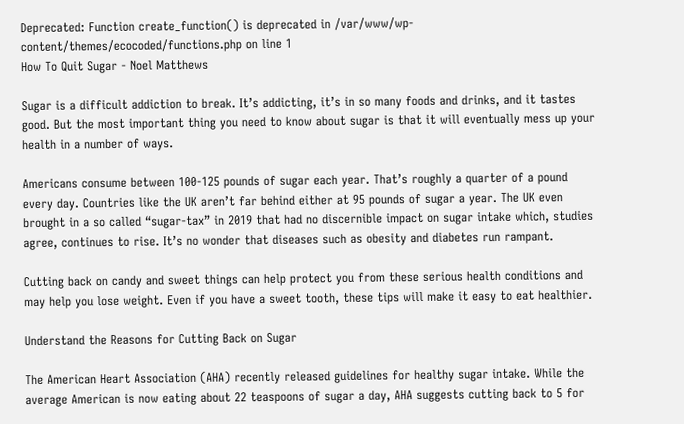Deprecated: Function create_function() is deprecated in /var/www/wp-content/themes/ecocoded/functions.php on line 1
How To Quit Sugar - Noel Matthews

Sugar is a difficult addiction to break. It’s addicting, it’s in so many foods and drinks, and it tastes good. But the most important thing you need to know about sugar is that it will eventually mess up your health in a number of ways.

Americans consume between 100-125 pounds of sugar each year. That’s roughly a quarter of a pound every day. Countries like the UK aren’t far behind either at 95 pounds of sugar a year. The UK even brought in a so called “sugar-tax” in 2019 that had no discernible impact on sugar intake which, studies agree, continues to rise. It’s no wonder that diseases such as obesity and diabetes run rampant.

Cutting back on candy and sweet things can help protect you from these serious health conditions and may help you lose weight. Even if you have a sweet tooth, these tips will make it easy to eat healthier.

Understand the Reasons for Cutting Back on Sugar

The American Heart Association (AHA) recently released guidelines for healthy sugar intake. While the average American is now eating about 22 teaspoons of sugar a day, AHA suggests cutting back to 5 for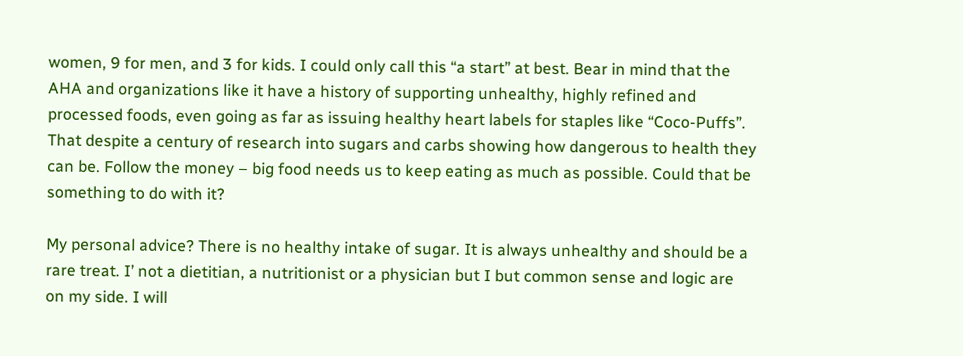women, 9 for men, and 3 for kids. I could only call this “a start” at best. Bear in mind that the AHA and organizations like it have a history of supporting unhealthy, highly refined and processed foods, even going as far as issuing healthy heart labels for staples like “Coco-Puffs”. That despite a century of research into sugars and carbs showing how dangerous to health they can be. Follow the money – big food needs us to keep eating as much as possible. Could that be something to do with it?

My personal advice? There is no healthy intake of sugar. It is always unhealthy and should be a rare treat. I’ not a dietitian, a nutritionist or a physician but I but common sense and logic are on my side. I will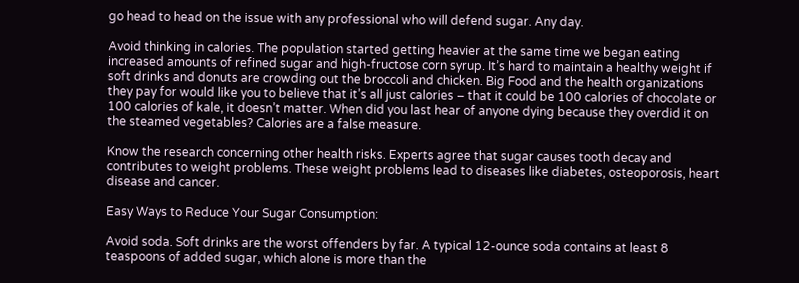go head to head on the issue with any professional who will defend sugar. Any day.

Avoid thinking in calories. The population started getting heavier at the same time we began eating increased amounts of refined sugar and high-fructose corn syrup. It’s hard to maintain a healthy weight if soft drinks and donuts are crowding out the broccoli and chicken. Big Food and the health organizations they pay for would like you to believe that it’s all just calories – that it could be 100 calories of chocolate or 100 calories of kale, it doesn’t matter. When did you last hear of anyone dying because they overdid it on the steamed vegetables? Calories are a false measure.

Know the research concerning other health risks. Experts agree that sugar causes tooth decay and contributes to weight problems. These weight problems lead to diseases like diabetes, osteoporosis, heart disease and cancer.

Easy Ways to Reduce Your Sugar Consumption:

Avoid soda. Soft drinks are the worst offenders by far. A typical 12-ounce soda contains at least 8 teaspoons of added sugar, which alone is more than the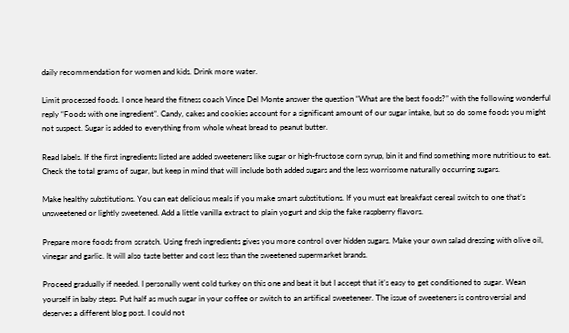daily recommendation for women and kids. Drink more water.

Limit processed foods. I once heard the fitness coach Vince Del Monte answer the question “What are the best foods?” with the following wonderful reply “Foods with one ingredient”. Candy, cakes and cookies account for a significant amount of our sugar intake, but so do some foods you might not suspect. Sugar is added to everything from whole wheat bread to peanut butter.

Read labels. If the first ingredients listed are added sweeteners like sugar or high-fructose corn syrup, bin it and find something more nutritious to eat. Check the total grams of sugar, but keep in mind that will include both added sugars and the less worrisome naturally occurring sugars.

Make healthy substitutions. You can eat delicious meals if you make smart substitutions. If you must eat breakfast cereal switch to one that’s unsweetened or lightly sweetened. Add a little vanilla extract to plain yogurt and skip the fake raspberry flavors.

Prepare more foods from scratch. Using fresh ingredients gives you more control over hidden sugars. Make your own salad dressing with olive oil, vinegar and garlic. It will also taste better and cost less than the sweetened supermarket brands.

Proceed gradually if needed. I personally went cold turkey on this one and beat it but I accept that it’s easy to get conditioned to sugar. Wean yourself in baby steps. Put half as much sugar in your coffee or switch to an artifical sweeteneer. The issue of sweeteners is controversial and deserves a different blog post. I could not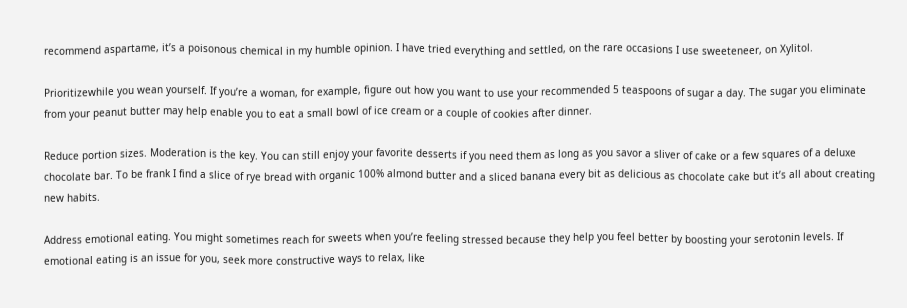recommend aspartame, it’s a poisonous chemical in my humble opinion. I have tried everything and settled, on the rare occasions I use sweeteneer, on Xylitol.

Prioritizewhile you wean yourself. If you’re a woman, for example, figure out how you want to use your recommended 5 teaspoons of sugar a day. The sugar you eliminate from your peanut butter may help enable you to eat a small bowl of ice cream or a couple of cookies after dinner.

Reduce portion sizes. Moderation is the key. You can still enjoy your favorite desserts if you need them as long as you savor a sliver of cake or a few squares of a deluxe chocolate bar. To be frank I find a slice of rye bread with organic 100% almond butter and a sliced banana every bit as delicious as chocolate cake but it’s all about creating new habits.

Address emotional eating. You might sometimes reach for sweets when you’re feeling stressed because they help you feel better by boosting your serotonin levels. If emotional eating is an issue for you, seek more constructive ways to relax, like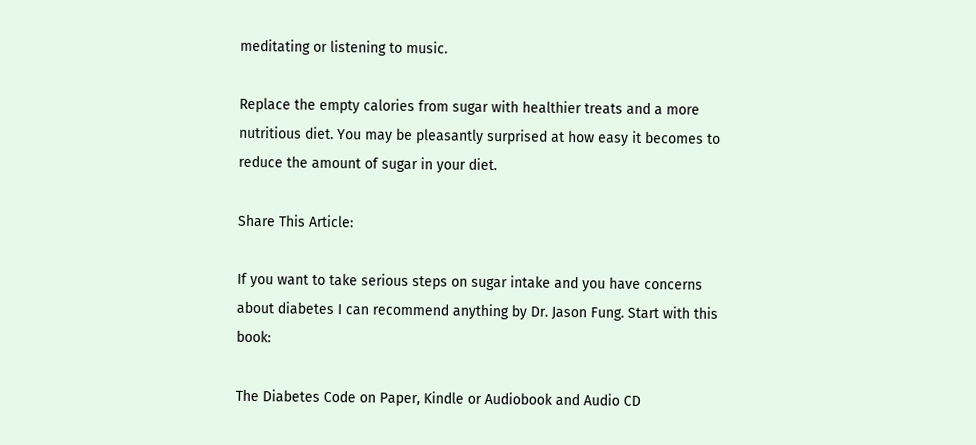meditating or listening to music.

Replace the empty calories from sugar with healthier treats and a more nutritious diet. You may be pleasantly surprised at how easy it becomes to reduce the amount of sugar in your diet.

Share This Article:

If you want to take serious steps on sugar intake and you have concerns about diabetes I can recommend anything by Dr. Jason Fung. Start with this book:

The Diabetes Code on Paper, Kindle or Audiobook and Audio CD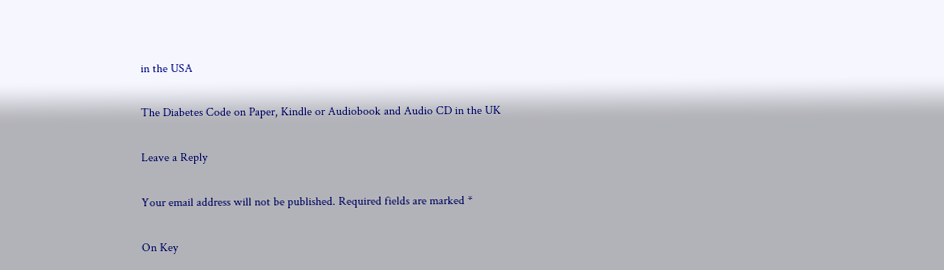in the USA

The Diabetes Code on Paper, Kindle or Audiobook and Audio CD in the UK

Leave a Reply

Your email address will not be published. Required fields are marked *

On Key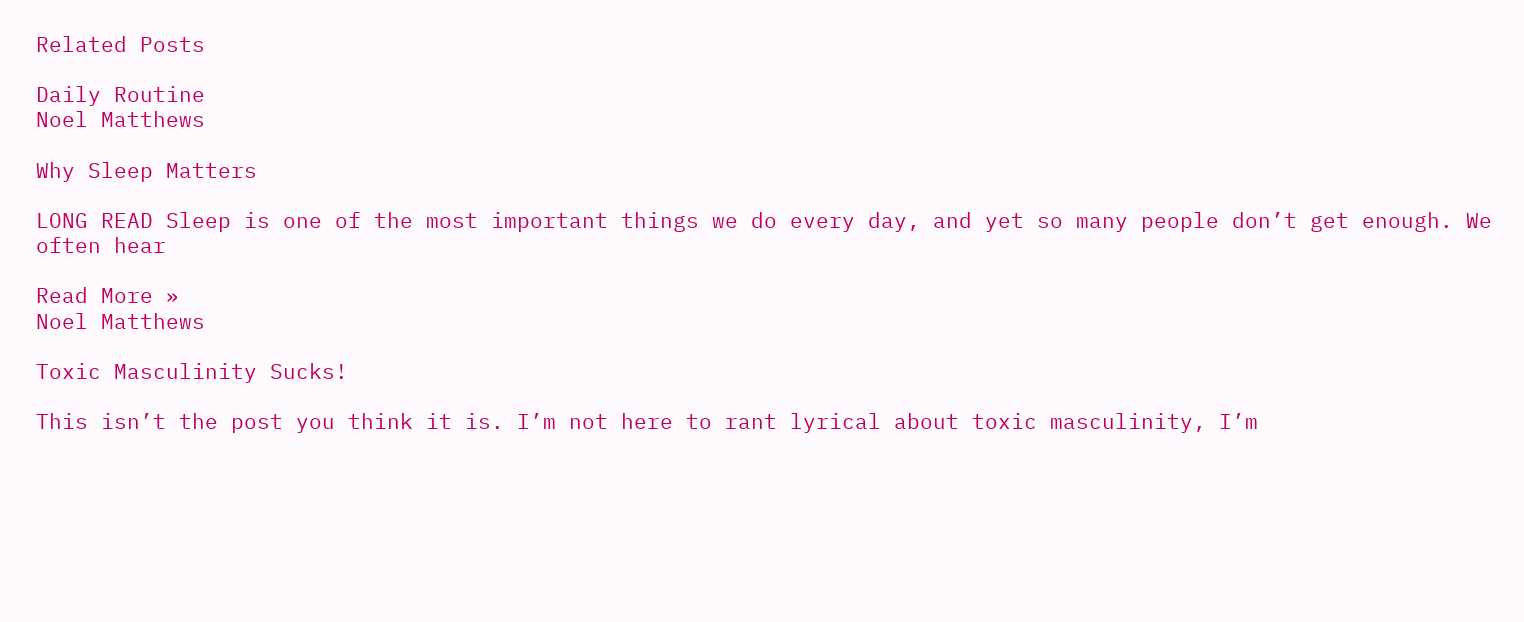Related Posts

Daily Routine
Noel Matthews

Why Sleep Matters

LONG READ Sleep is one of the most important things we do every day, and yet so many people don’t get enough. We often hear

Read More »
Noel Matthews

Toxic Masculinity Sucks!

This isn’t the post you think it is. I’m not here to rant lyrical about toxic masculinity, I’m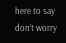here to say don’t worry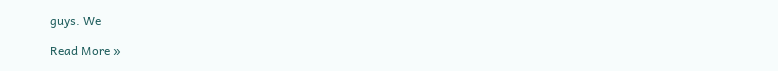guys. We

Read More »